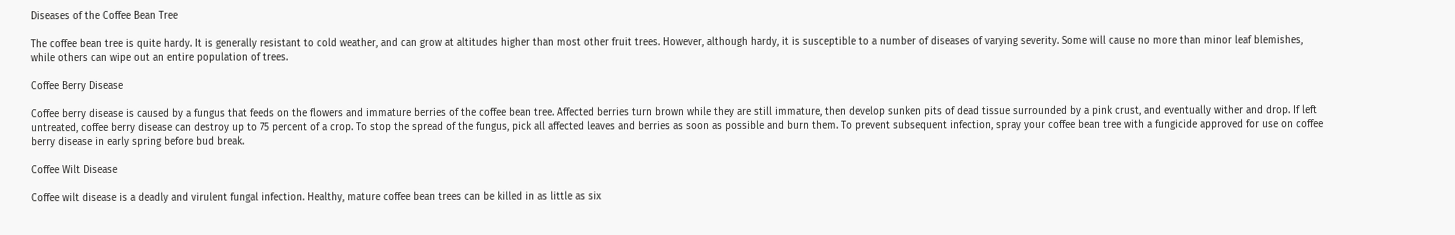Diseases of the Coffee Bean Tree

The coffee bean tree is quite hardy. It is generally resistant to cold weather, and can grow at altitudes higher than most other fruit trees. However, although hardy, it is susceptible to a number of diseases of varying severity. Some will cause no more than minor leaf blemishes, while others can wipe out an entire population of trees.

Coffee Berry Disease

Coffee berry disease is caused by a fungus that feeds on the flowers and immature berries of the coffee bean tree. Affected berries turn brown while they are still immature, then develop sunken pits of dead tissue surrounded by a pink crust, and eventually wither and drop. If left untreated, coffee berry disease can destroy up to 75 percent of a crop. To stop the spread of the fungus, pick all affected leaves and berries as soon as possible and burn them. To prevent subsequent infection, spray your coffee bean tree with a fungicide approved for use on coffee berry disease in early spring before bud break.

Coffee Wilt Disease

Coffee wilt disease is a deadly and virulent fungal infection. Healthy, mature coffee bean trees can be killed in as little as six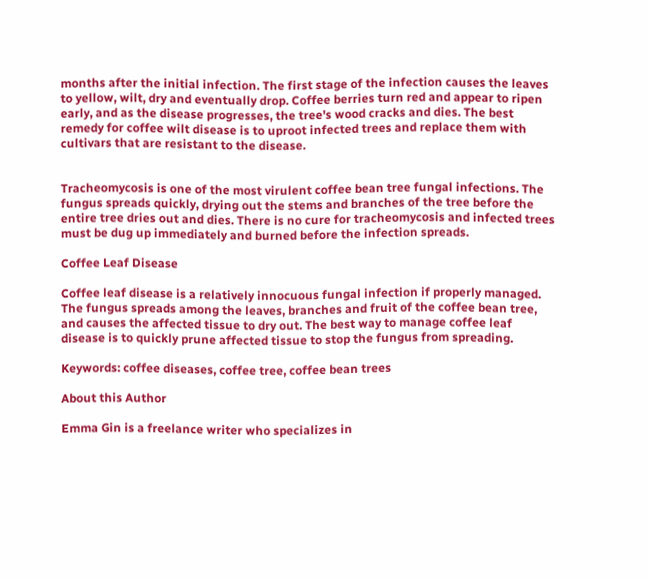months after the initial infection. The first stage of the infection causes the leaves to yellow, wilt, dry and eventually drop. Coffee berries turn red and appear to ripen early, and as the disease progresses, the tree's wood cracks and dies. The best remedy for coffee wilt disease is to uproot infected trees and replace them with cultivars that are resistant to the disease.


Tracheomycosis is one of the most virulent coffee bean tree fungal infections. The fungus spreads quickly, drying out the stems and branches of the tree before the entire tree dries out and dies. There is no cure for tracheomycosis and infected trees must be dug up immediately and burned before the infection spreads.

Coffee Leaf Disease

Coffee leaf disease is a relatively innocuous fungal infection if properly managed. The fungus spreads among the leaves, branches and fruit of the coffee bean tree, and causes the affected tissue to dry out. The best way to manage coffee leaf disease is to quickly prune affected tissue to stop the fungus from spreading.

Keywords: coffee diseases, coffee tree, coffee bean trees

About this Author

Emma Gin is a freelance writer who specializes in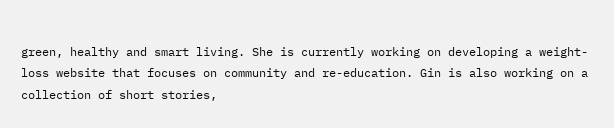green, healthy and smart living. She is currently working on developing a weight-loss website that focuses on community and re-education. Gin is also working on a collection of short stories,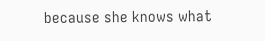because she knows what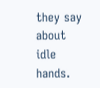they say about idle hands.